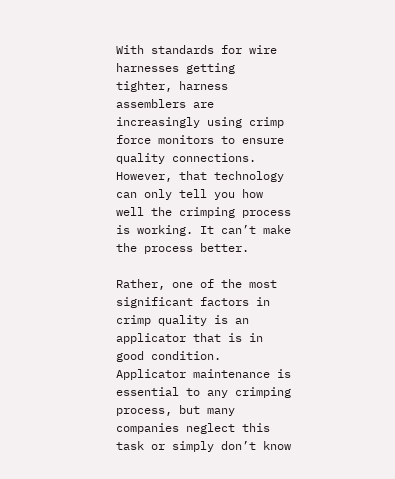With standards for wire harnesses getting tighter, harness assemblers are increasingly using crimp force monitors to ensure quality connections. However, that technology can only tell you how well the crimping process is working. It can’t make the process better.

Rather, one of the most significant factors in crimp quality is an applicator that is in good condition. Applicator maintenance is essential to any crimping process, but many companies neglect this task or simply don’t know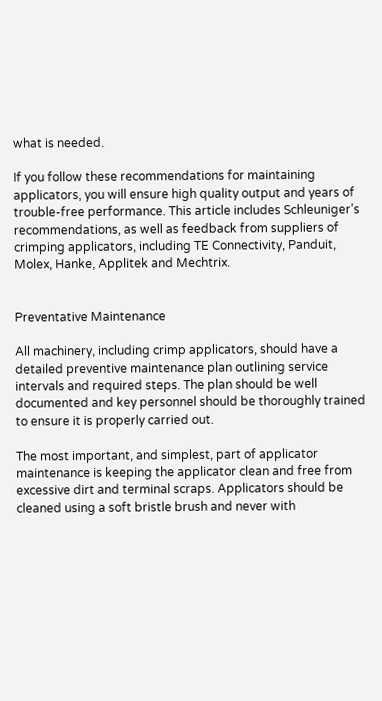what is needed.

If you follow these recommendations for maintaining applicators, you will ensure high quality output and years of trouble-free performance. This article includes Schleuniger’s recommendations, as well as feedback from suppliers of crimping applicators, including TE Connectivity, Panduit, Molex, Hanke, Applitek and Mechtrix.


Preventative Maintenance

All machinery, including crimp applicators, should have a detailed preventive maintenance plan outlining service intervals and required steps. The plan should be well documented and key personnel should be thoroughly trained to ensure it is properly carried out.

The most important, and simplest, part of applicator maintenance is keeping the applicator clean and free from excessive dirt and terminal scraps. Applicators should be cleaned using a soft bristle brush and never with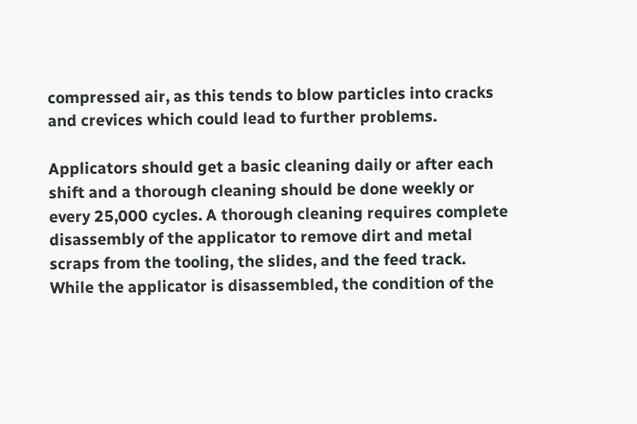compressed air, as this tends to blow particles into cracks and crevices which could lead to further problems.

Applicators should get a basic cleaning daily or after each shift and a thorough cleaning should be done weekly or every 25,000 cycles. A thorough cleaning requires complete disassembly of the applicator to remove dirt and metal scraps from the tooling, the slides, and the feed track. While the applicator is disassembled, the condition of the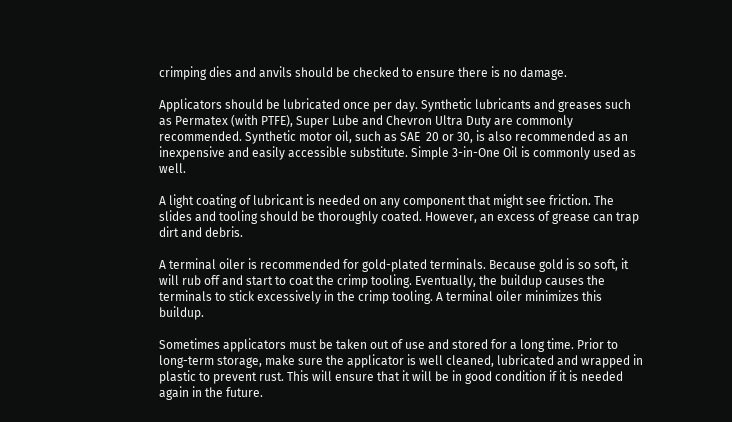crimping dies and anvils should be checked to ensure there is no damage.

Applicators should be lubricated once per day. Synthetic lubricants and greases such as Permatex (with PTFE), Super Lube and Chevron Ultra Duty are commonly recommended. Synthetic motor oil, such as SAE  20 or 30, is also recommended as an inexpensive and easily accessible substitute. Simple 3-in-One Oil is commonly used as well.

A light coating of lubricant is needed on any component that might see friction. The slides and tooling should be thoroughly coated. However, an excess of grease can trap dirt and debris.

A terminal oiler is recommended for gold-plated terminals. Because gold is so soft, it will rub off and start to coat the crimp tooling. Eventually, the buildup causes the terminals to stick excessively in the crimp tooling. A terminal oiler minimizes this buildup.

Sometimes applicators must be taken out of use and stored for a long time. Prior to long-term storage, make sure the applicator is well cleaned, lubricated and wrapped in plastic to prevent rust. This will ensure that it will be in good condition if it is needed again in the future.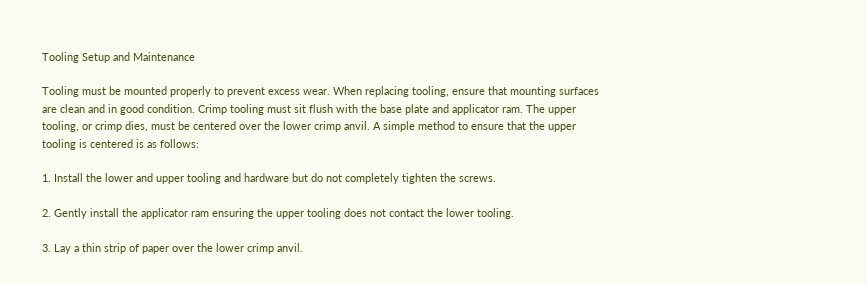Tooling Setup and Maintenance

Tooling must be mounted properly to prevent excess wear. When replacing tooling, ensure that mounting surfaces are clean and in good condition. Crimp tooling must sit flush with the base plate and applicator ram. The upper tooling, or crimp dies, must be centered over the lower crimp anvil. A simple method to ensure that the upper tooling is centered is as follows:

1. Install the lower and upper tooling and hardware but do not completely tighten the screws.

2. Gently install the applicator ram ensuring the upper tooling does not contact the lower tooling.

3. Lay a thin strip of paper over the lower crimp anvil.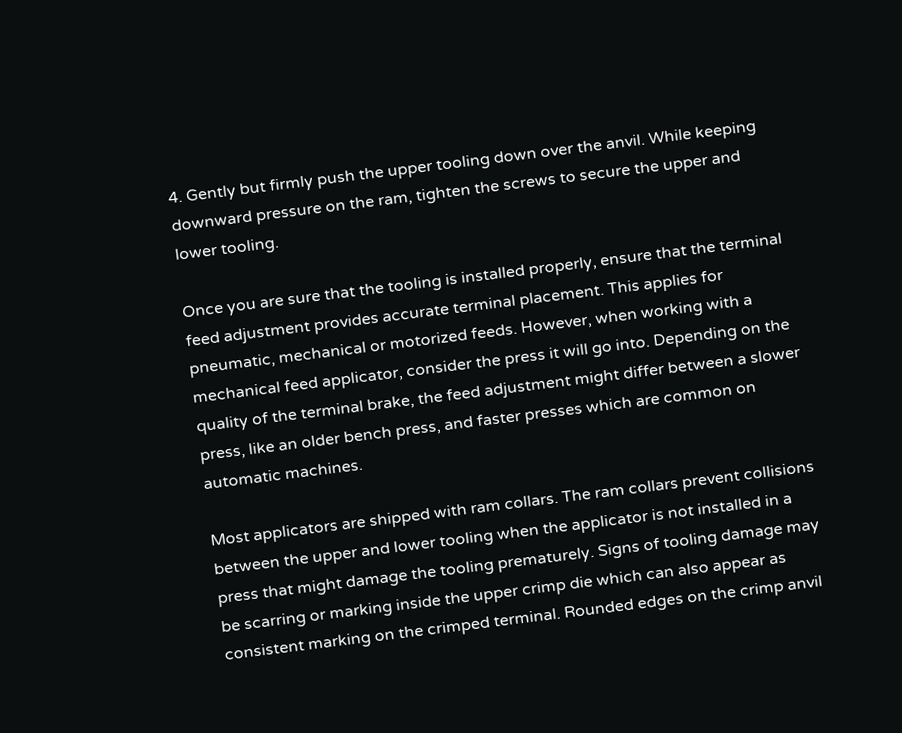4. Gently but firmly push the upper tooling down over the anvil. While keeping downward pressure on the ram, tighten the screws to secure the upper and lower tooling.

Once you are sure that the tooling is installed properly, ensure that the terminal feed adjustment provides accurate terminal placement. This applies for pneumatic, mechanical or motorized feeds. However, when working with a mechanical feed applicator, consider the press it will go into. Depending on the quality of the terminal brake, the feed adjustment might differ between a slower press, like an older bench press, and faster presses which are common on automatic machines.

Most applicators are shipped with ram collars. The ram collars prevent collisions between the upper and lower tooling when the applicator is not installed in a press that might damage the tooling prematurely. Signs of tooling damage may be scarring or marking inside the upper crimp die which can also appear as consistent marking on the crimped terminal. Rounded edges on the crimp anvil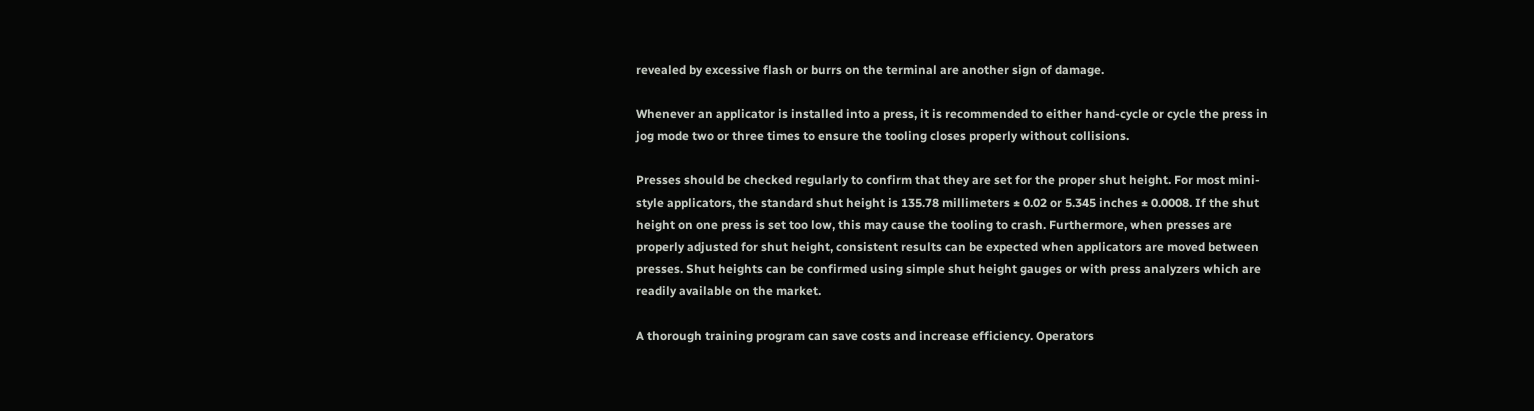revealed by excessive flash or burrs on the terminal are another sign of damage.

Whenever an applicator is installed into a press, it is recommended to either hand-cycle or cycle the press in jog mode two or three times to ensure the tooling closes properly without collisions.

Presses should be checked regularly to confirm that they are set for the proper shut height. For most mini-style applicators, the standard shut height is 135.78 millimeters ± 0.02 or 5.345 inches ± 0.0008. If the shut height on one press is set too low, this may cause the tooling to crash. Furthermore, when presses are properly adjusted for shut height, consistent results can be expected when applicators are moved between presses. Shut heights can be confirmed using simple shut height gauges or with press analyzers which are readily available on the market.

A thorough training program can save costs and increase efficiency. Operators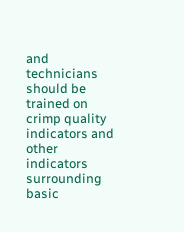and technicians should be trained on crimp quality indicators and other indicators surrounding basic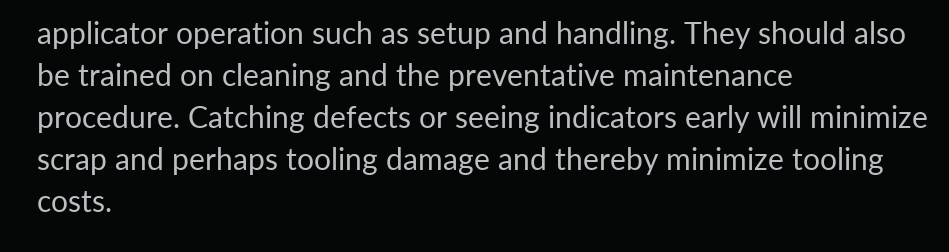applicator operation such as setup and handling. They should also be trained on cleaning and the preventative maintenance procedure. Catching defects or seeing indicators early will minimize scrap and perhaps tooling damage and thereby minimize tooling costs.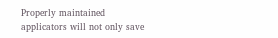Properly maintained applicators will not only save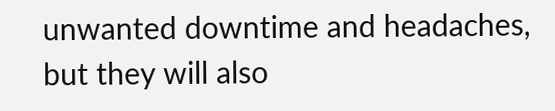unwanted downtime and headaches, but they will also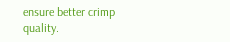ensure better crimp quality.